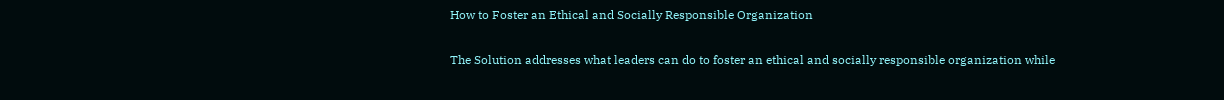How to Foster an Ethical and Socially Responsible Organization

The Solution addresses what leaders can do to foster an ethical and socially responsible organization while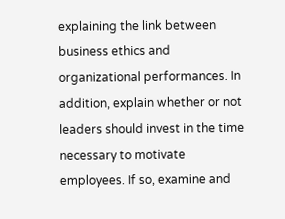explaining the link between business ethics and organizational performances. In addition, explain whether or not leaders should invest in the time necessary to motivate employees. If so, examine and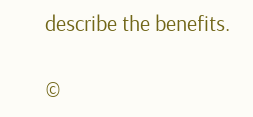describe the benefits.

©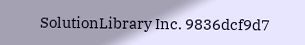SolutionLibrary Inc. 9836dcf9d7